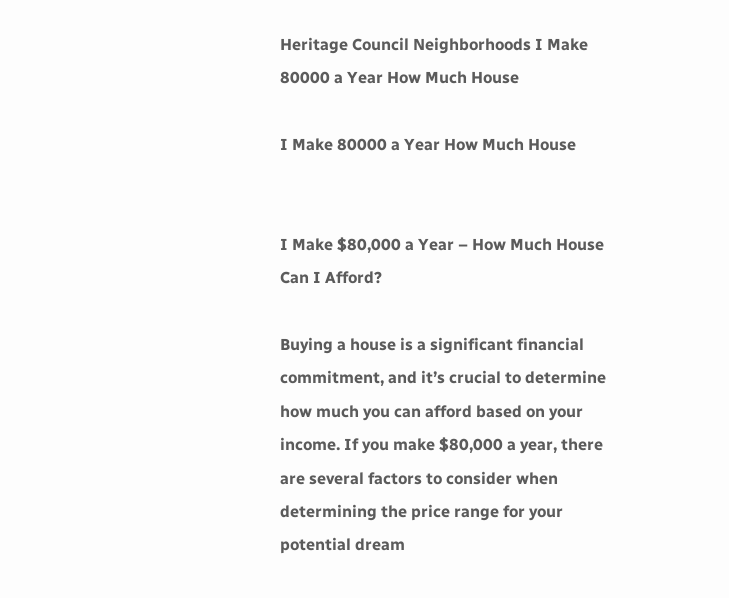Heritage Council Neighborhoods I Make 80000 a Year How Much House

I Make 80000 a Year How Much House


I Make $80,000 a Year – How Much House Can I Afford?

Buying a house is a significant financial commitment, and it’s crucial to determine how much you can afford based on your income. If you make $80,000 a year, there are several factors to consider when determining the price range for your potential dream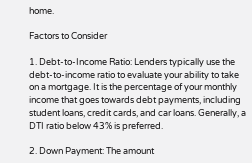home.

Factors to Consider

1. Debt-to-Income Ratio: Lenders typically use the debt-to-income ratio to evaluate your ability to take on a mortgage. It is the percentage of your monthly income that goes towards debt payments, including student loans, credit cards, and car loans. Generally, a DTI ratio below 43% is preferred.

2. Down Payment: The amount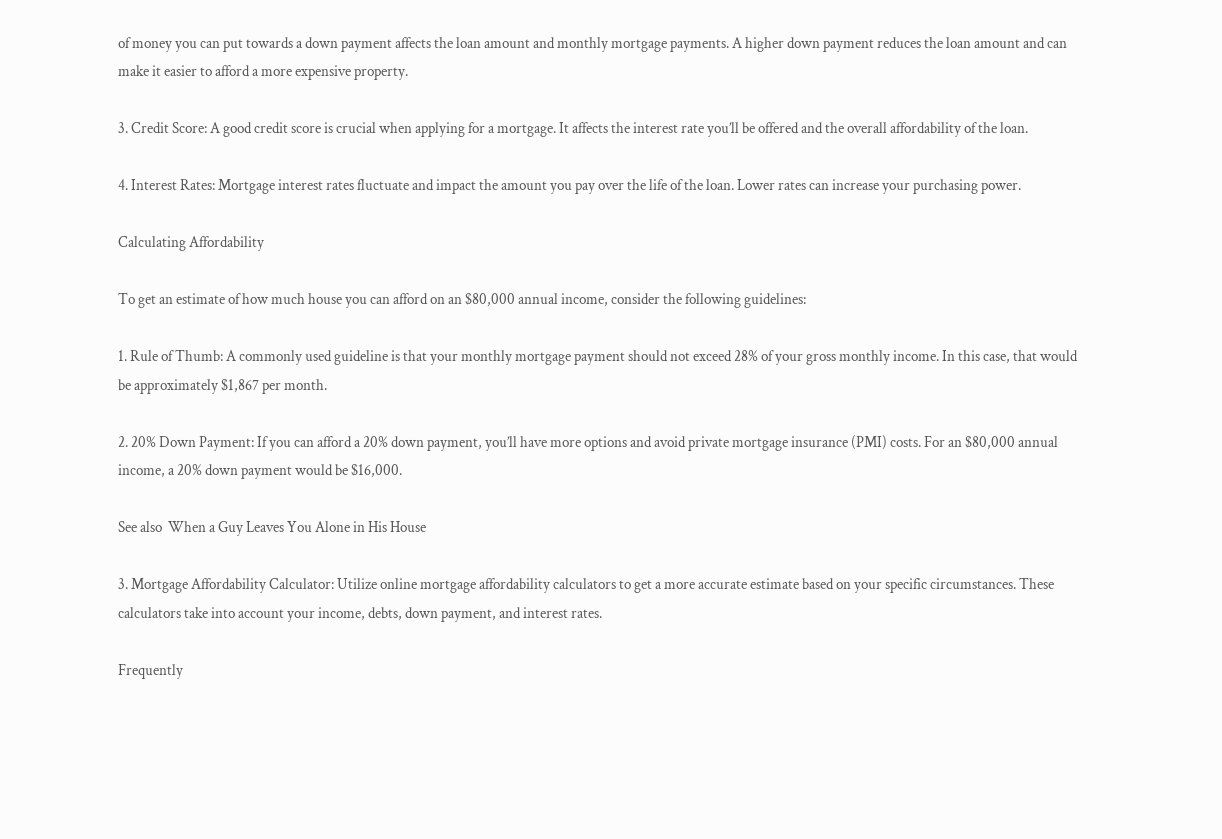of money you can put towards a down payment affects the loan amount and monthly mortgage payments. A higher down payment reduces the loan amount and can make it easier to afford a more expensive property.

3. Credit Score: A good credit score is crucial when applying for a mortgage. It affects the interest rate you’ll be offered and the overall affordability of the loan.

4. Interest Rates: Mortgage interest rates fluctuate and impact the amount you pay over the life of the loan. Lower rates can increase your purchasing power.

Calculating Affordability

To get an estimate of how much house you can afford on an $80,000 annual income, consider the following guidelines:

1. Rule of Thumb: A commonly used guideline is that your monthly mortgage payment should not exceed 28% of your gross monthly income. In this case, that would be approximately $1,867 per month.

2. 20% Down Payment: If you can afford a 20% down payment, you’ll have more options and avoid private mortgage insurance (PMI) costs. For an $80,000 annual income, a 20% down payment would be $16,000.

See also  When a Guy Leaves You Alone in His House

3. Mortgage Affordability Calculator: Utilize online mortgage affordability calculators to get a more accurate estimate based on your specific circumstances. These calculators take into account your income, debts, down payment, and interest rates.

Frequently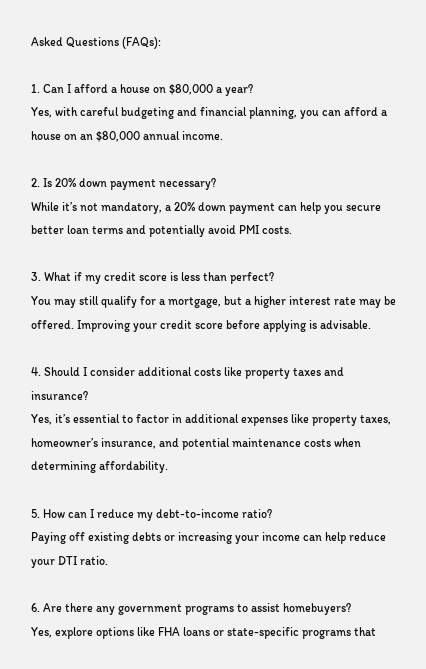Asked Questions (FAQs):

1. Can I afford a house on $80,000 a year?
Yes, with careful budgeting and financial planning, you can afford a house on an $80,000 annual income.

2. Is 20% down payment necessary?
While it’s not mandatory, a 20% down payment can help you secure better loan terms and potentially avoid PMI costs.

3. What if my credit score is less than perfect?
You may still qualify for a mortgage, but a higher interest rate may be offered. Improving your credit score before applying is advisable.

4. Should I consider additional costs like property taxes and insurance?
Yes, it’s essential to factor in additional expenses like property taxes, homeowner’s insurance, and potential maintenance costs when determining affordability.

5. How can I reduce my debt-to-income ratio?
Paying off existing debts or increasing your income can help reduce your DTI ratio.

6. Are there any government programs to assist homebuyers?
Yes, explore options like FHA loans or state-specific programs that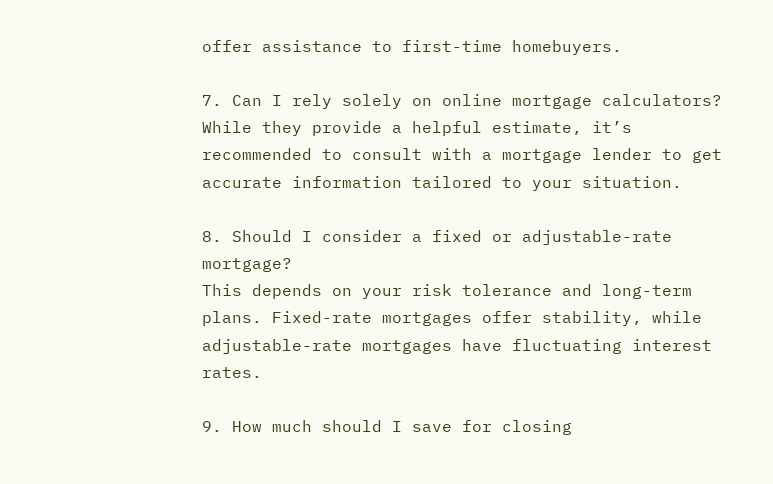offer assistance to first-time homebuyers.

7. Can I rely solely on online mortgage calculators?
While they provide a helpful estimate, it’s recommended to consult with a mortgage lender to get accurate information tailored to your situation.

8. Should I consider a fixed or adjustable-rate mortgage?
This depends on your risk tolerance and long-term plans. Fixed-rate mortgages offer stability, while adjustable-rate mortgages have fluctuating interest rates.

9. How much should I save for closing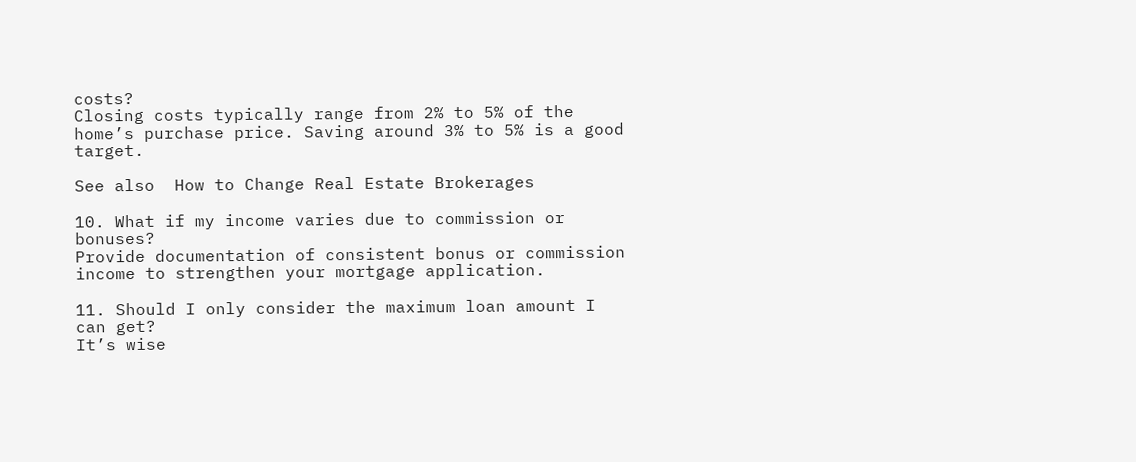costs?
Closing costs typically range from 2% to 5% of the home’s purchase price. Saving around 3% to 5% is a good target.

See also  How to Change Real Estate Brokerages

10. What if my income varies due to commission or bonuses?
Provide documentation of consistent bonus or commission income to strengthen your mortgage application.

11. Should I only consider the maximum loan amount I can get?
It’s wise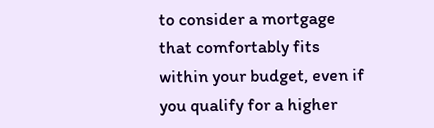to consider a mortgage that comfortably fits within your budget, even if you qualify for a higher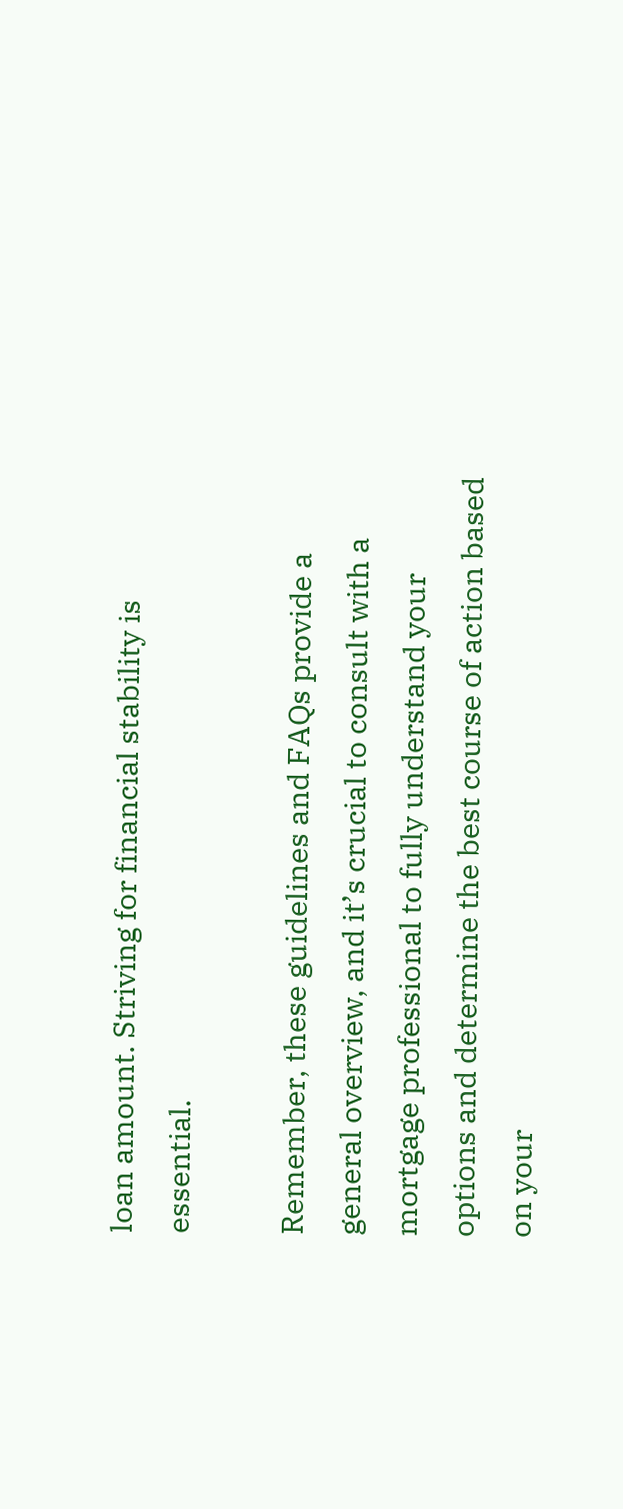loan amount. Striving for financial stability is essential.

Remember, these guidelines and FAQs provide a general overview, and it’s crucial to consult with a mortgage professional to fully understand your options and determine the best course of action based on your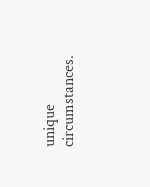unique circumstances.